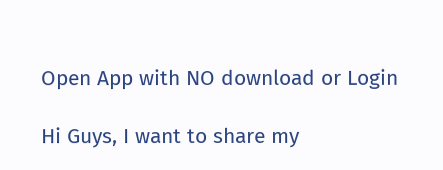Open App with NO download or Login

Hi Guys, I want to share my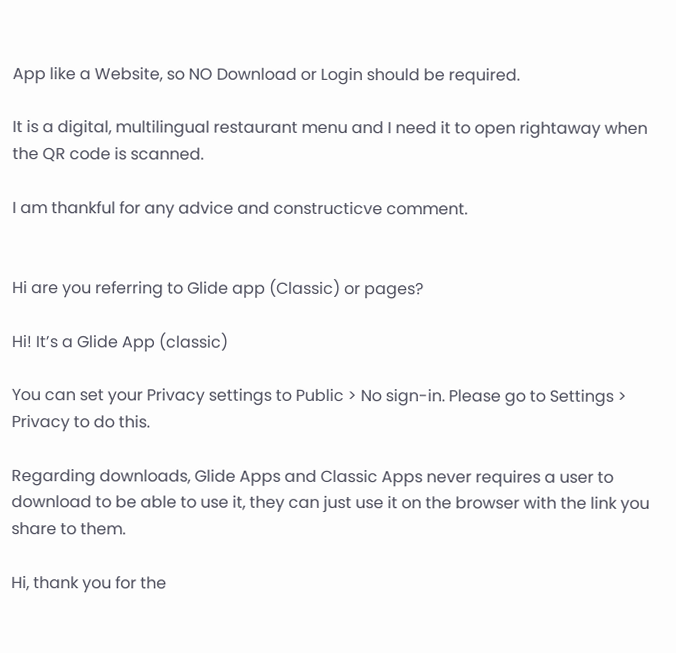App like a Website, so NO Download or Login should be required.

It is a digital, multilingual restaurant menu and I need it to open rightaway when the QR code is scanned.

I am thankful for any advice and constructicve comment.


Hi are you referring to Glide app (Classic) or pages?

Hi! It’s a Glide App (classic)

You can set your Privacy settings to Public > No sign-in. Please go to Settings > Privacy to do this.

Regarding downloads, Glide Apps and Classic Apps never requires a user to download to be able to use it, they can just use it on the browser with the link you share to them.

Hi, thank you for the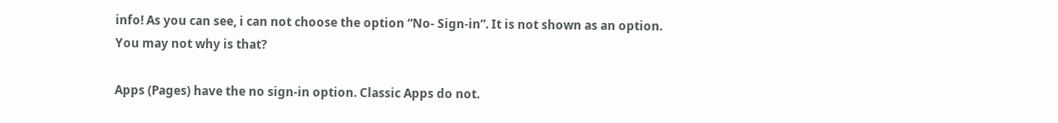info! As you can see, i can not choose the option “No- Sign-in”. It is not shown as an option. You may not why is that?

Apps (Pages) have the no sign-in option. Classic Apps do not.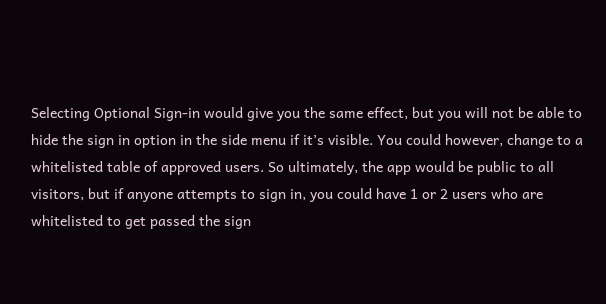Selecting Optional Sign-in would give you the same effect, but you will not be able to hide the sign in option in the side menu if it’s visible. You could however, change to a whitelisted table of approved users. So ultimately, the app would be public to all visitors, but if anyone attempts to sign in, you could have 1 or 2 users who are whitelisted to get passed the sign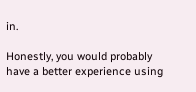in.

Honestly, you would probably have a better experience using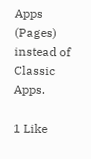Apps (Pages) instead of Classic Apps.

1 Like